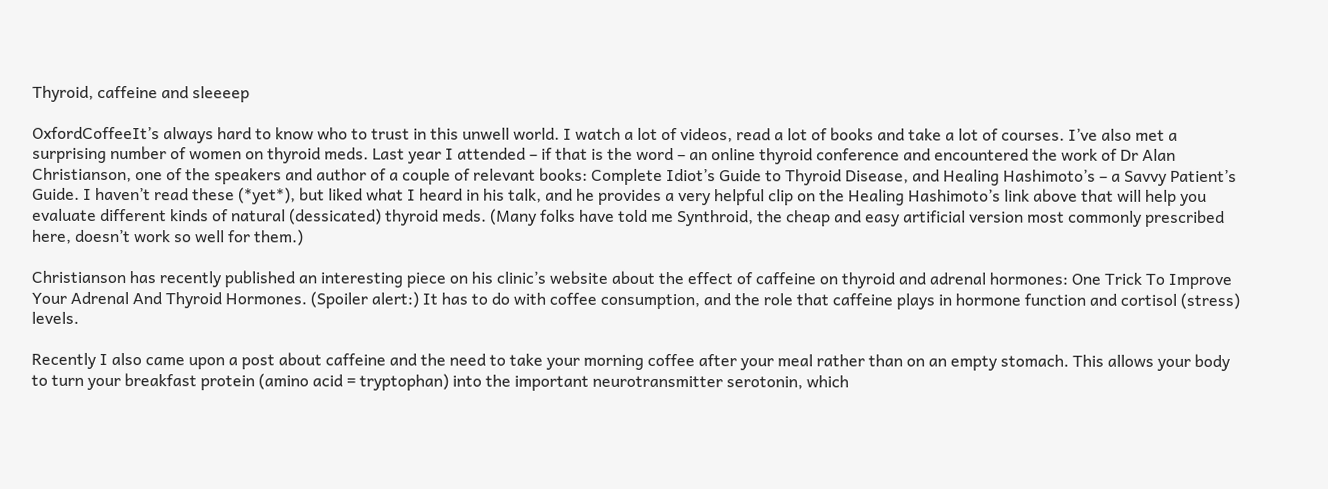Thyroid, caffeine and sleeeep

OxfordCoffeeIt’s always hard to know who to trust in this unwell world. I watch a lot of videos, read a lot of books and take a lot of courses. I’ve also met a surprising number of women on thyroid meds. Last year I attended – if that is the word – an online thyroid conference and encountered the work of Dr Alan Christianson, one of the speakers and author of a couple of relevant books: Complete Idiot’s Guide to Thyroid Disease, and Healing Hashimoto’s – a Savvy Patient’s Guide. I haven’t read these (*yet*), but liked what I heard in his talk, and he provides a very helpful clip on the Healing Hashimoto’s link above that will help you evaluate different kinds of natural (dessicated) thyroid meds. (Many folks have told me Synthroid, the cheap and easy artificial version most commonly prescribed here, doesn’t work so well for them.)

Christianson has recently published an interesting piece on his clinic’s website about the effect of caffeine on thyroid and adrenal hormones: One Trick To Improve Your Adrenal And Thyroid Hormones. (Spoiler alert:) It has to do with coffee consumption, and the role that caffeine plays in hormone function and cortisol (stress) levels.

Recently I also came upon a post about caffeine and the need to take your morning coffee after your meal rather than on an empty stomach. This allows your body to turn your breakfast protein (amino acid = tryptophan) into the important neurotransmitter serotonin, which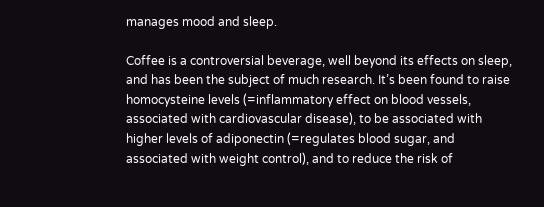manages mood and sleep.

Coffee is a controversial beverage, well beyond its effects on sleep, and has been the subject of much research. It’s been found to raise homocysteine levels (=inflammatory effect on blood vessels, associated with cardiovascular disease), to be associated with higher levels of adiponectin (=regulates blood sugar, and associated with weight control), and to reduce the risk of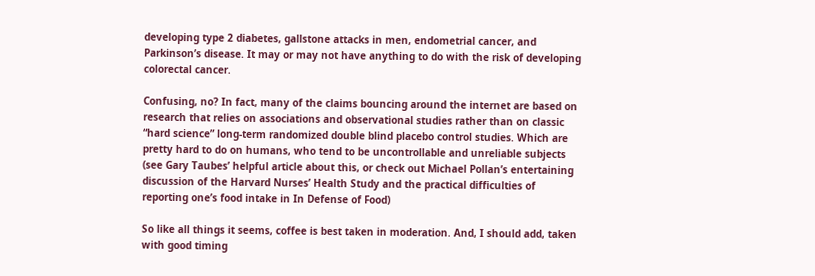developing type 2 diabetes, gallstone attacks in men, endometrial cancer, and Parkinson’s disease. It may or may not have anything to do with the risk of developing colorectal cancer.

Confusing, no? In fact, many of the claims bouncing around the internet are based on research that relies on associations and observational studies rather than on classic “hard science” long-term randomized double blind placebo control studies. Which are pretty hard to do on humans, who tend to be uncontrollable and unreliable subjects (see Gary Taubes’ helpful article about this, or check out Michael Pollan’s entertaining discussion of the Harvard Nurses’ Health Study and the practical difficulties of reporting one’s food intake in In Defense of Food)

So like all things it seems, coffee is best taken in moderation. And, I should add, taken with good timing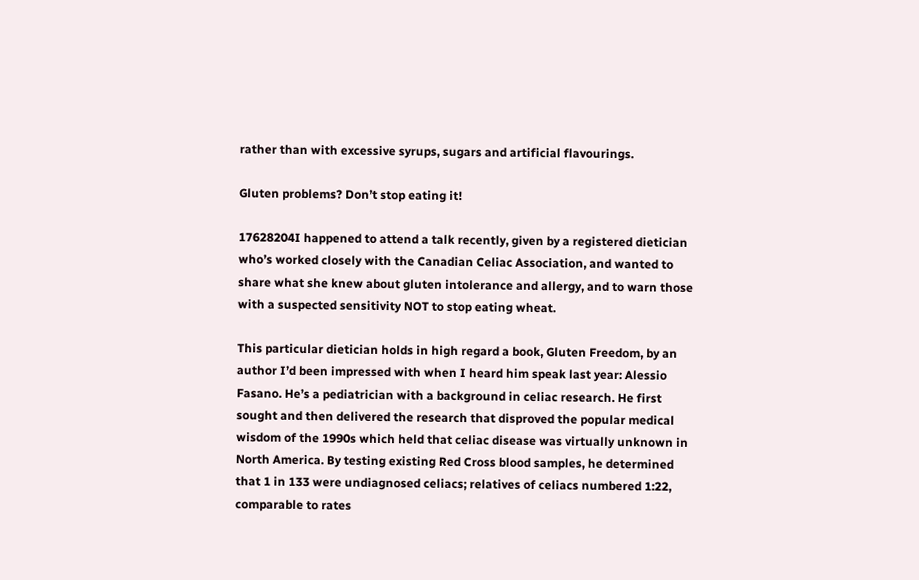rather than with excessive syrups, sugars and artificial flavourings.

Gluten problems? Don’t stop eating it!

17628204I happened to attend a talk recently, given by a registered dietician who’s worked closely with the Canadian Celiac Association, and wanted to share what she knew about gluten intolerance and allergy, and to warn those with a suspected sensitivity NOT to stop eating wheat.

This particular dietician holds in high regard a book, Gluten Freedom, by an author I’d been impressed with when I heard him speak last year: Alessio Fasano. He’s a pediatrician with a background in celiac research. He first sought and then delivered the research that disproved the popular medical wisdom of the 1990s which held that celiac disease was virtually unknown in North America. By testing existing Red Cross blood samples, he determined that 1 in 133 were undiagnosed celiacs; relatives of celiacs numbered 1:22, comparable to rates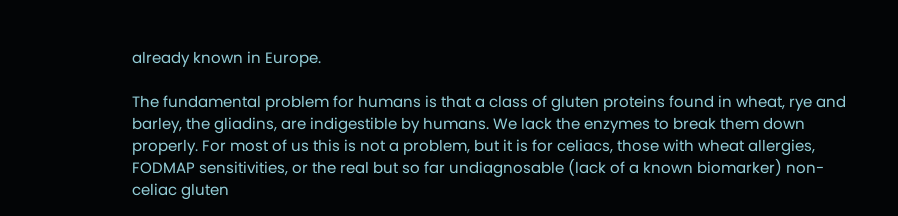already known in Europe.

The fundamental problem for humans is that a class of gluten proteins found in wheat, rye and barley, the gliadins, are indigestible by humans. We lack the enzymes to break them down properly. For most of us this is not a problem, but it is for celiacs, those with wheat allergies, FODMAP sensitivities, or the real but so far undiagnosable (lack of a known biomarker) non-celiac gluten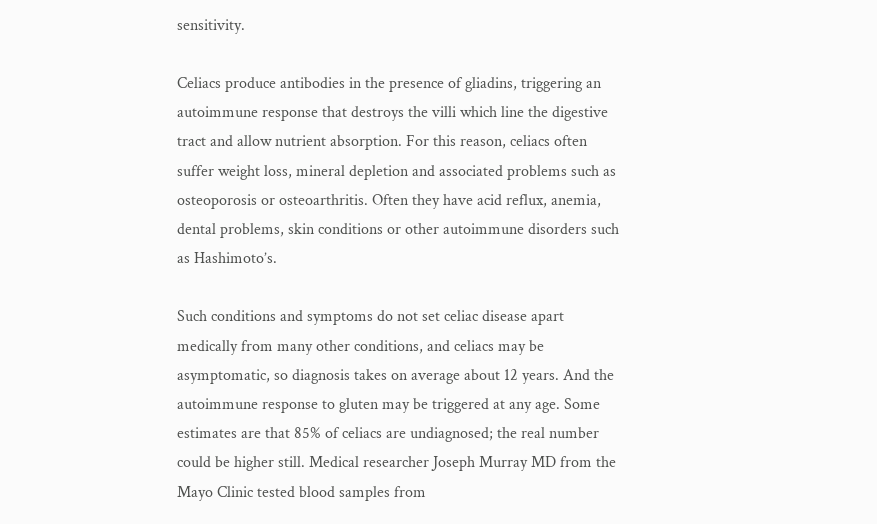sensitivity.

Celiacs produce antibodies in the presence of gliadins, triggering an autoimmune response that destroys the villi which line the digestive tract and allow nutrient absorption. For this reason, celiacs often suffer weight loss, mineral depletion and associated problems such as osteoporosis or osteoarthritis. Often they have acid reflux, anemia, dental problems, skin conditions or other autoimmune disorders such as Hashimoto’s.

Such conditions and symptoms do not set celiac disease apart medically from many other conditions, and celiacs may be asymptomatic, so diagnosis takes on average about 12 years. And the autoimmune response to gluten may be triggered at any age. Some estimates are that 85% of celiacs are undiagnosed; the real number could be higher still. Medical researcher Joseph Murray MD from the Mayo Clinic tested blood samples from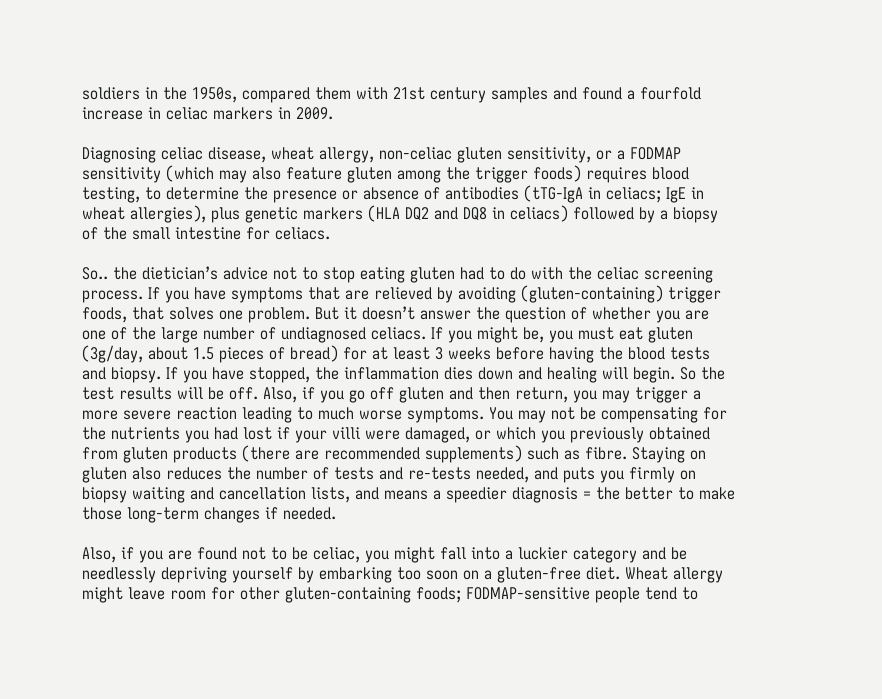soldiers in the 1950s, compared them with 21st century samples and found a fourfold increase in celiac markers in 2009.

Diagnosing celiac disease, wheat allergy, non-celiac gluten sensitivity, or a FODMAP sensitivity (which may also feature gluten among the trigger foods) requires blood testing, to determine the presence or absence of antibodies (tTG-IgA in celiacs; IgE in wheat allergies), plus genetic markers (HLA DQ2 and DQ8 in celiacs) followed by a biopsy of the small intestine for celiacs.

So.. the dietician’s advice not to stop eating gluten had to do with the celiac screening process. If you have symptoms that are relieved by avoiding (gluten-containing) trigger foods, that solves one problem. But it doesn’t answer the question of whether you are one of the large number of undiagnosed celiacs. If you might be, you must eat gluten (3g/day, about 1.5 pieces of bread) for at least 3 weeks before having the blood tests and biopsy. If you have stopped, the inflammation dies down and healing will begin. So the test results will be off. Also, if you go off gluten and then return, you may trigger a more severe reaction leading to much worse symptoms. You may not be compensating for the nutrients you had lost if your villi were damaged, or which you previously obtained from gluten products (there are recommended supplements) such as fibre. Staying on gluten also reduces the number of tests and re-tests needed, and puts you firmly on biopsy waiting and cancellation lists, and means a speedier diagnosis = the better to make those long-term changes if needed.

Also, if you are found not to be celiac, you might fall into a luckier category and be needlessly depriving yourself by embarking too soon on a gluten-free diet. Wheat allergy might leave room for other gluten-containing foods; FODMAP-sensitive people tend to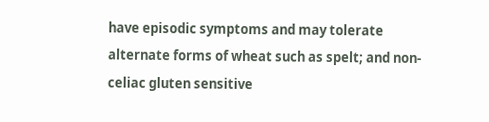have episodic symptoms and may tolerate alternate forms of wheat such as spelt; and non-celiac gluten sensitive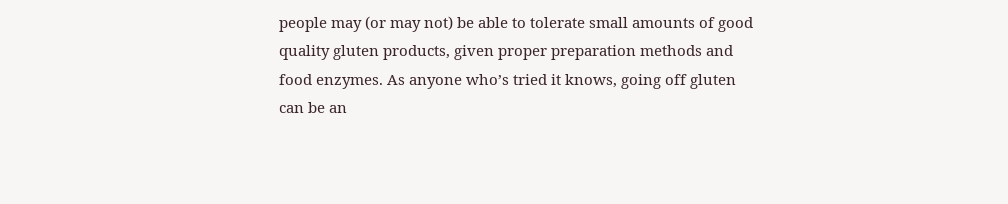people may (or may not) be able to tolerate small amounts of good quality gluten products, given proper preparation methods and food enzymes. As anyone who’s tried it knows, going off gluten can be an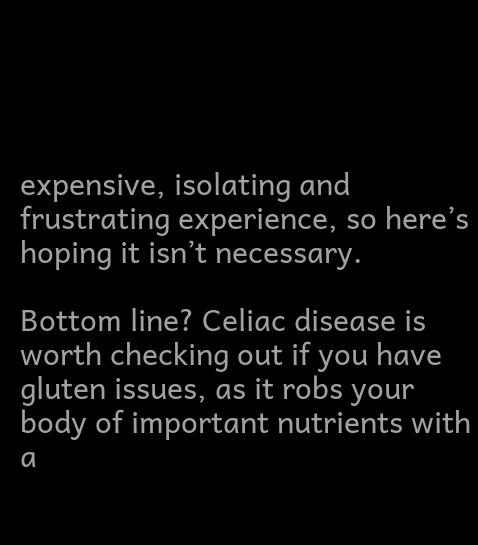expensive, isolating and frustrating experience, so here’s hoping it isn’t necessary.

Bottom line? Celiac disease is worth checking out if you have gluten issues, as it robs your body of important nutrients with a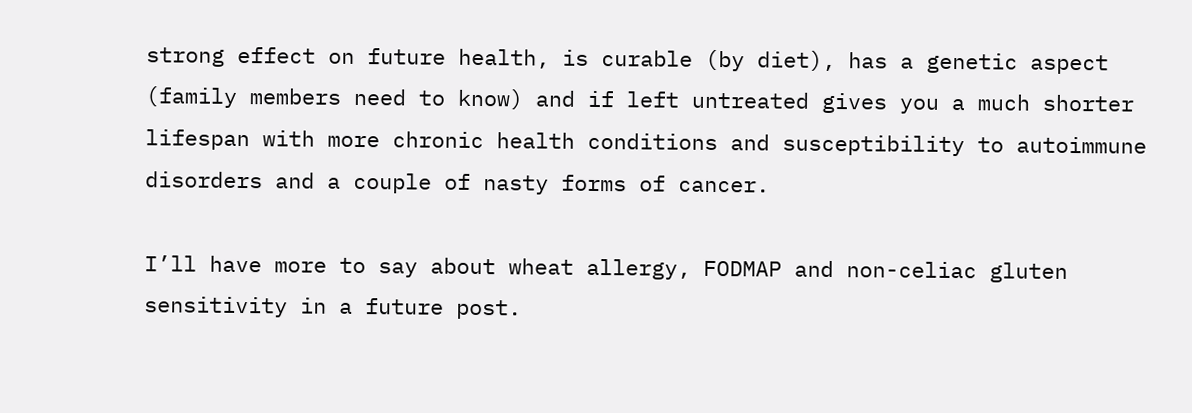strong effect on future health, is curable (by diet), has a genetic aspect (family members need to know) and if left untreated gives you a much shorter lifespan with more chronic health conditions and susceptibility to autoimmune disorders and a couple of nasty forms of cancer.

I’ll have more to say about wheat allergy, FODMAP and non-celiac gluten sensitivity in a future post.